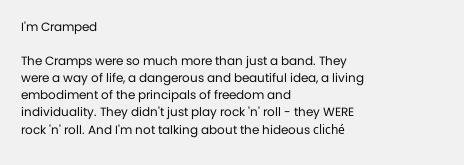I'm Cramped

The Cramps were so much more than just a band. They were a way of life, a dangerous and beautiful idea, a living embodiment of the principals of freedom and individuality. They didn't just play rock 'n' roll - they WERE rock 'n' roll. And I'm not talking about the hideous cliché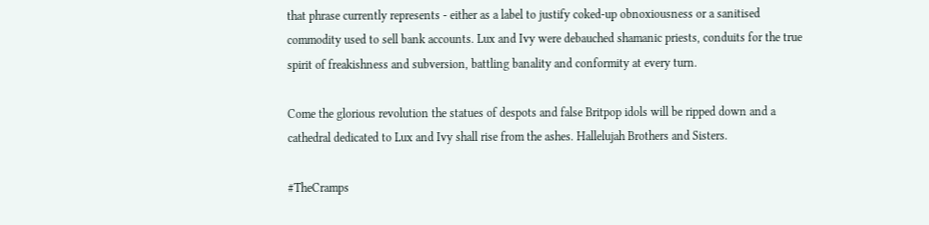that phrase currently represents - either as a label to justify coked-up obnoxiousness or a sanitised commodity used to sell bank accounts. Lux and Ivy were debauched shamanic priests, conduits for the true spirit of freakishness and subversion, battling banality and conformity at every turn.

Come the glorious revolution the statues of despots and false Britpop idols will be ripped down and a cathedral dedicated to Lux and Ivy shall rise from the ashes. Hallelujah Brothers and Sisters.

#TheCramps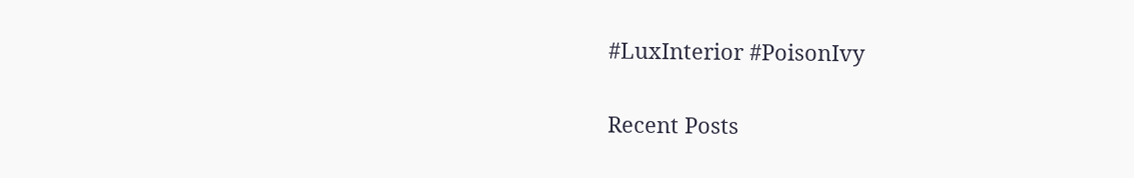#LuxInterior #PoisonIvy

Recent Posts